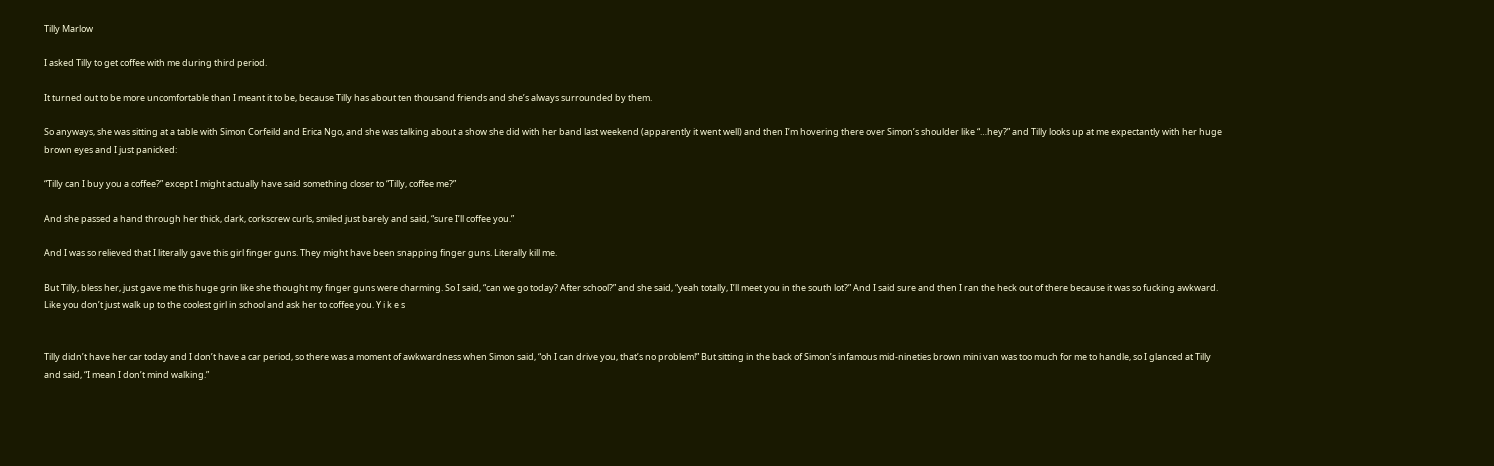Tilly Marlow

I asked Tilly to get coffee with me during third period.

It turned out to be more uncomfortable than I meant it to be, because Tilly has about ten thousand friends and she’s always surrounded by them.

So anyways, she was sitting at a table with Simon Corfeild and Erica Ngo, and she was talking about a show she did with her band last weekend (apparently it went well) and then I’m hovering there over Simon’s shoulder like “…hey?” and Tilly looks up at me expectantly with her huge brown eyes and I just panicked:

“Tilly can I buy you a coffee?” except I might actually have said something closer to “Tilly, coffee me?”

And she passed a hand through her thick, dark, corkscrew curls, smiled just barely and said, “sure I’ll coffee you.”

And I was so relieved that I literally gave this girl finger guns. They might have been snapping finger guns. Literally kill me.

But Tilly, bless her, just gave me this huge grin like she thought my finger guns were charming. So I said, “can we go today? After school?” and she said, “yeah totally, I’ll meet you in the south lot?” And I said sure and then I ran the heck out of there because it was so fucking awkward. Like you don’t just walk up to the coolest girl in school and ask her to coffee you. Y i k e s


Tilly didn’t have her car today and I don’t have a car period, so there was a moment of awkwardness when Simon said, “oh I can drive you, that’s no problem!” But sitting in the back of Simon’s infamous mid-nineties brown mini van was too much for me to handle, so I glanced at Tilly and said, “I mean I don’t mind walking.”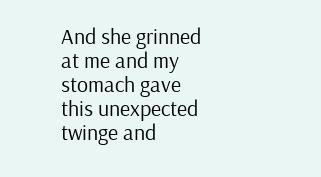And she grinned at me and my stomach gave this unexpected twinge and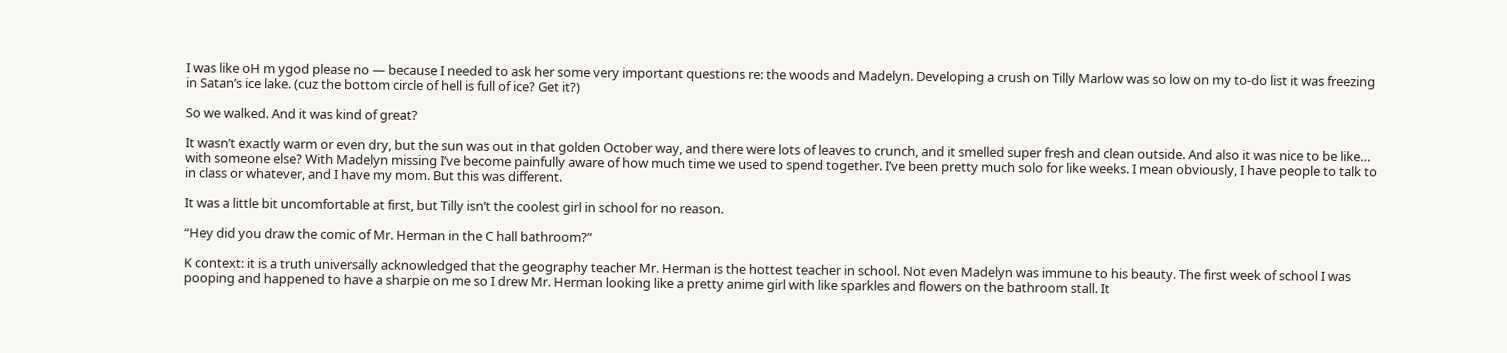I was like oH m ygod please no — because I needed to ask her some very important questions re: the woods and Madelyn. Developing a crush on Tilly Marlow was so low on my to-do list it was freezing in Satan’s ice lake. (cuz the bottom circle of hell is full of ice? Get it?)

So we walked. And it was kind of great?

It wasn’t exactly warm or even dry, but the sun was out in that golden October way, and there were lots of leaves to crunch, and it smelled super fresh and clean outside. And also it was nice to be like… with someone else? With Madelyn missing I’ve become painfully aware of how much time we used to spend together. I’ve been pretty much solo for like weeks. I mean obviously, I have people to talk to in class or whatever, and I have my mom. But this was different.

It was a little bit uncomfortable at first, but Tilly isn’t the coolest girl in school for no reason.

“Hey did you draw the comic of Mr. Herman in the C hall bathroom?”

K context: it is a truth universally acknowledged that the geography teacher Mr. Herman is the hottest teacher in school. Not even Madelyn was immune to his beauty. The first week of school I was pooping and happened to have a sharpie on me so I drew Mr. Herman looking like a pretty anime girl with like sparkles and flowers on the bathroom stall. It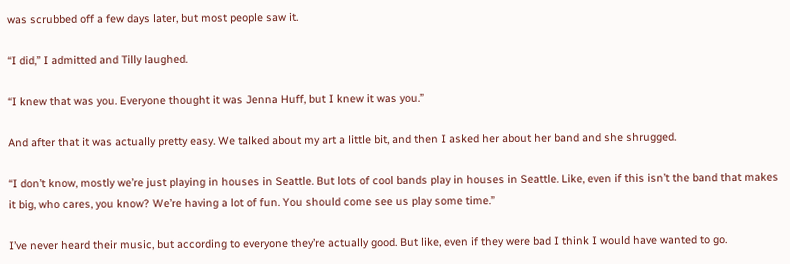was scrubbed off a few days later, but most people saw it.

“I did,” I admitted and Tilly laughed.

“I knew that was you. Everyone thought it was Jenna Huff, but I knew it was you.”

And after that it was actually pretty easy. We talked about my art a little bit, and then I asked her about her band and she shrugged.

“I don’t know, mostly we’re just playing in houses in Seattle. But lots of cool bands play in houses in Seattle. Like, even if this isn’t the band that makes it big, who cares, you know? We’re having a lot of fun. You should come see us play some time.”

I’ve never heard their music, but according to everyone they’re actually good. But like, even if they were bad I think I would have wanted to go.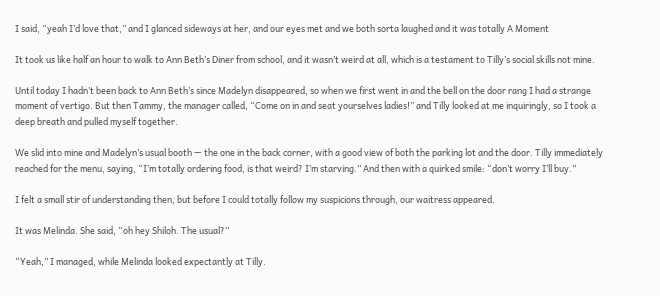I said, “yeah I’d love that,” and I glanced sideways at her, and our eyes met and we both sorta laughed and it was totally A Moment

It took us like half an hour to walk to Ann Beth’s Diner from school, and it wasn’t weird at all, which is a testament to Tilly’s social skills not mine.

Until today I hadn’t been back to Ann Beth’s since Madelyn disappeared, so when we first went in and the bell on the door rang I had a strange moment of vertigo. But then Tammy, the manager called, “Come on in and seat yourselves ladies!” and Tilly looked at me inquiringly, so I took a deep breath and pulled myself together.

We slid into mine and Madelyn’s usual booth — the one in the back corner, with a good view of both the parking lot and the door. Tilly immediately reached for the menu, saying, “I’m totally ordering food, is that weird? I’m starving.” And then with a quirked smile: “don’t worry I’ll buy.”

I felt a small stir of understanding then, but before I could totally follow my suspicions through, our waitress appeared.

It was Melinda. She said, “oh hey Shiloh. The usual?”

“Yeah,” I managed, while Melinda looked expectantly at Tilly.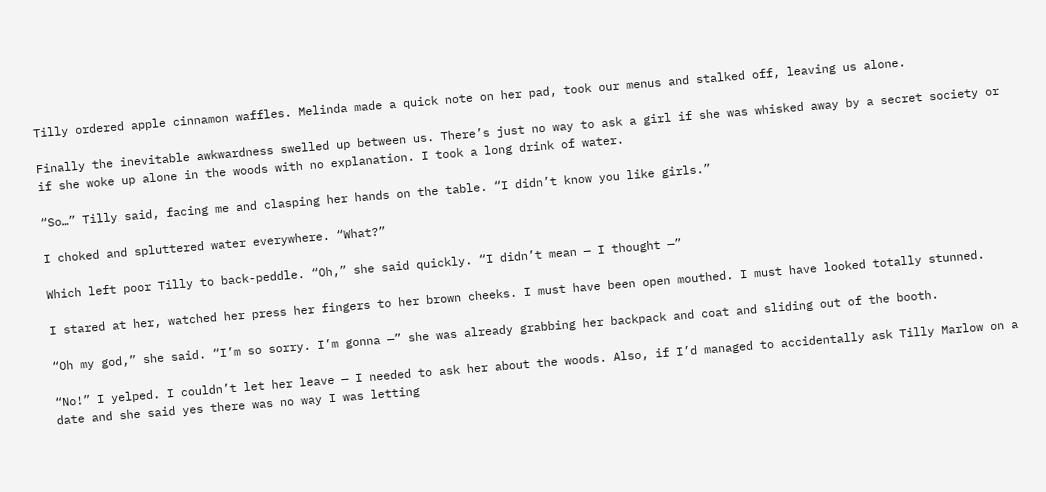Tilly ordered apple cinnamon waffles. Melinda made a quick note on her pad, took our menus and stalked off, leaving us alone.

Finally the inevitable awkwardness swelled up between us. There’s just no way to ask a girl if she was whisked away by a secret society or if she woke up alone in the woods with no explanation. I took a long drink of water.

“So…” Tilly said, facing me and clasping her hands on the table. “I didn’t know you like girls.”

I choked and spluttered water everywhere. “What?”

Which left poor Tilly to back-peddle. “Oh,” she said quickly. “I didn’t mean — I thought —”

I stared at her, watched her press her fingers to her brown cheeks. I must have been open mouthed. I must have looked totally stunned.

“Oh my god,” she said. “I’m so sorry. I’m gonna —” she was already grabbing her backpack and coat and sliding out of the booth.

“No!” I yelped. I couldn’t let her leave — I needed to ask her about the woods. Also, if I’d managed to accidentally ask Tilly Marlow on a date and she said yes there was no way I was letting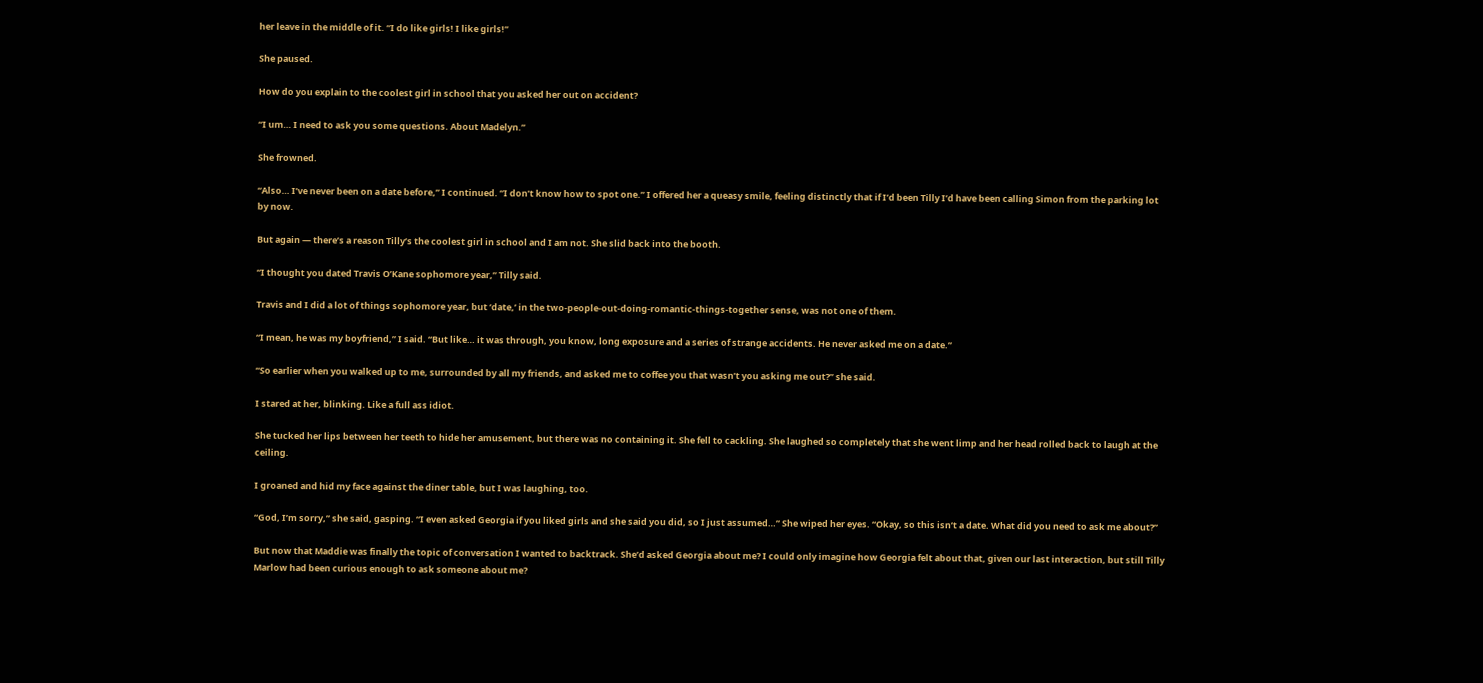her leave in the middle of it. “I do like girls! I like girls!”

She paused.

How do you explain to the coolest girl in school that you asked her out on accident?

“I um… I need to ask you some questions. About Madelyn.”

She frowned.

“Also… I’ve never been on a date before,” I continued. “I don’t know how to spot one.” I offered her a queasy smile, feeling distinctly that if I’d been Tilly I’d have been calling Simon from the parking lot by now.

But again — there’s a reason Tilly’s the coolest girl in school and I am not. She slid back into the booth.

“I thought you dated Travis O’Kane sophomore year,” Tilly said.

Travis and I did a lot of things sophomore year, but ‘date,’ in the two-people-out-doing-romantic-things-together sense, was not one of them.

“I mean, he was my boyfriend,” I said. “But like… it was through, you know, long exposure and a series of strange accidents. He never asked me on a date.”

“So earlier when you walked up to me, surrounded by all my friends, and asked me to coffee you that wasn’t you asking me out?” she said.

I stared at her, blinking. Like a full ass idiot.

She tucked her lips between her teeth to hide her amusement, but there was no containing it. She fell to cackling. She laughed so completely that she went limp and her head rolled back to laugh at the ceiling.

I groaned and hid my face against the diner table, but I was laughing, too.

“God, I’m sorry,” she said, gasping. “I even asked Georgia if you liked girls and she said you did, so I just assumed…” She wiped her eyes. “Okay, so this isn’t a date. What did you need to ask me about?”

But now that Maddie was finally the topic of conversation I wanted to backtrack. She’d asked Georgia about me? I could only imagine how Georgia felt about that, given our last interaction, but still Tilly Marlow had been curious enough to ask someone about me?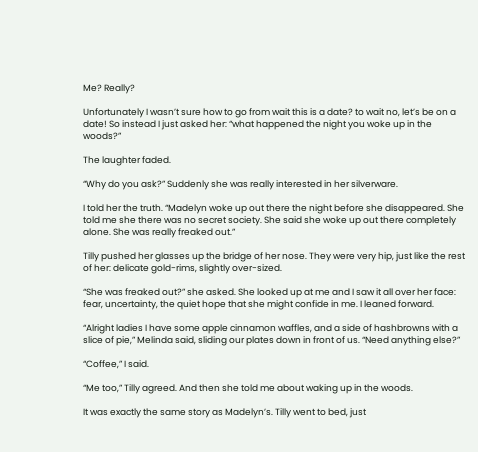Me? Really?

Unfortunately I wasn’t sure how to go from wait this is a date? to wait no, let’s be on a date! So instead I just asked her: “what happened the night you woke up in the woods?”

The laughter faded.

“Why do you ask?” Suddenly she was really interested in her silverware.

I told her the truth. “Madelyn woke up out there the night before she disappeared. She told me she there was no secret society. She said she woke up out there completely alone. She was really freaked out.”

Tilly pushed her glasses up the bridge of her nose. They were very hip, just like the rest of her: delicate gold-rims, slightly over-sized.

“She was freaked out?” she asked. She looked up at me and I saw it all over her face: fear, uncertainty, the quiet hope that she might confide in me. I leaned forward.

“Alright ladies I have some apple cinnamon waffles, and a side of hashbrowns with a slice of pie,” Melinda said, sliding our plates down in front of us. “Need anything else?”

“Coffee,” I said.

“Me too,” Tilly agreed. And then she told me about waking up in the woods.

It was exactly the same story as Madelyn’s. Tilly went to bed, just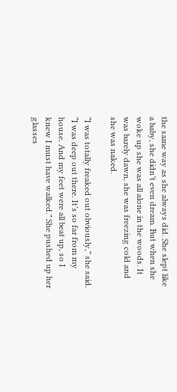the same way as she always did. She slept like a baby, she didn’t even dream. But when she woke up she was all alone in the woods. It was barely dawn, she was freezing cold and she was naked.

“I was totally freaked out obviously,” she said. “I was deep out there. It’s so far from my house. And my feet were all beat up, so I knew I must have walked.” She pushed up her glasses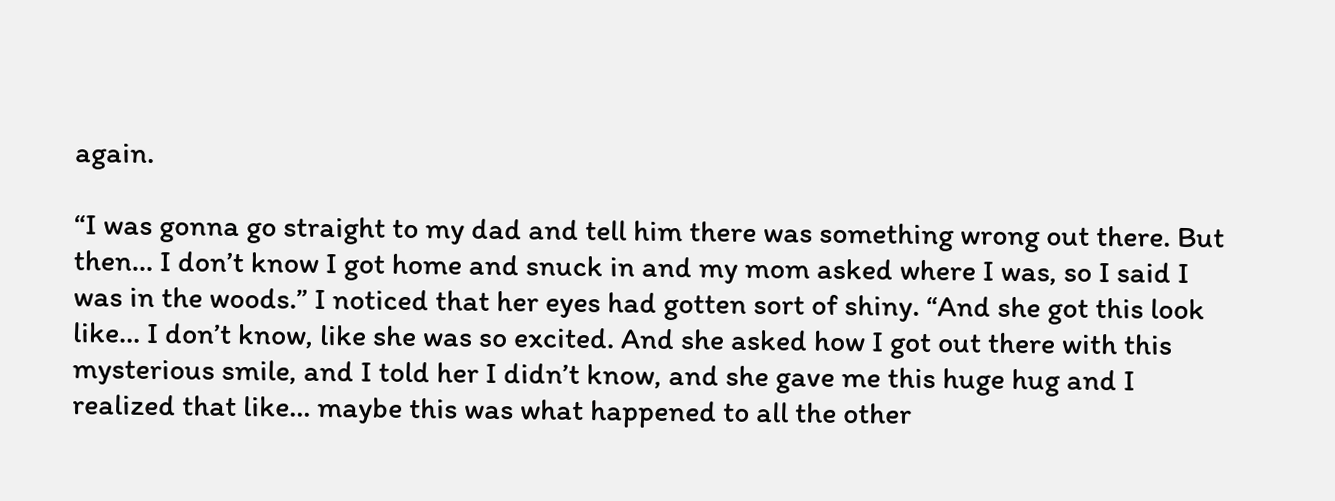again.

“I was gonna go straight to my dad and tell him there was something wrong out there. But then… I don’t know I got home and snuck in and my mom asked where I was, so I said I was in the woods.” I noticed that her eyes had gotten sort of shiny. “And she got this look like… I don’t know, like she was so excited. And she asked how I got out there with this mysterious smile, and I told her I didn’t know, and she gave me this huge hug and I realized that like… maybe this was what happened to all the other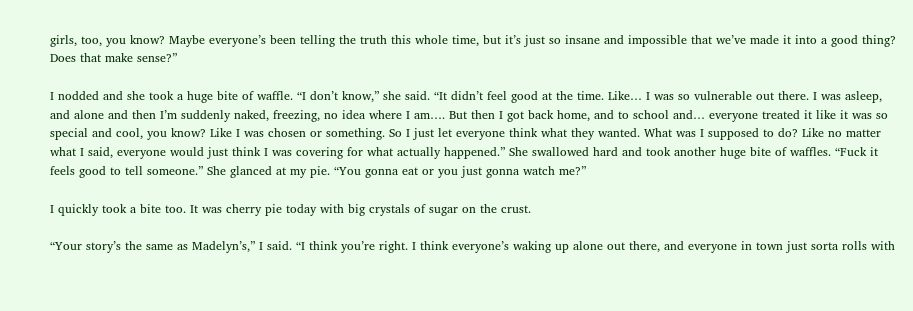girls, too, you know? Maybe everyone’s been telling the truth this whole time, but it’s just so insane and impossible that we’ve made it into a good thing? Does that make sense?”

I nodded and she took a huge bite of waffle. “I don’t know,” she said. “It didn’t feel good at the time. Like… I was so vulnerable out there. I was asleep, and alone and then I’m suddenly naked, freezing, no idea where I am…. But then I got back home, and to school and… everyone treated it like it was so special and cool, you know? Like I was chosen or something. So I just let everyone think what they wanted. What was I supposed to do? Like no matter what I said, everyone would just think I was covering for what actually happened.” She swallowed hard and took another huge bite of waffles. “Fuck it feels good to tell someone.” She glanced at my pie. “You gonna eat or you just gonna watch me?”

I quickly took a bite too. It was cherry pie today with big crystals of sugar on the crust.

“Your story’s the same as Madelyn’s,” I said. “I think you’re right. I think everyone’s waking up alone out there, and everyone in town just sorta rolls with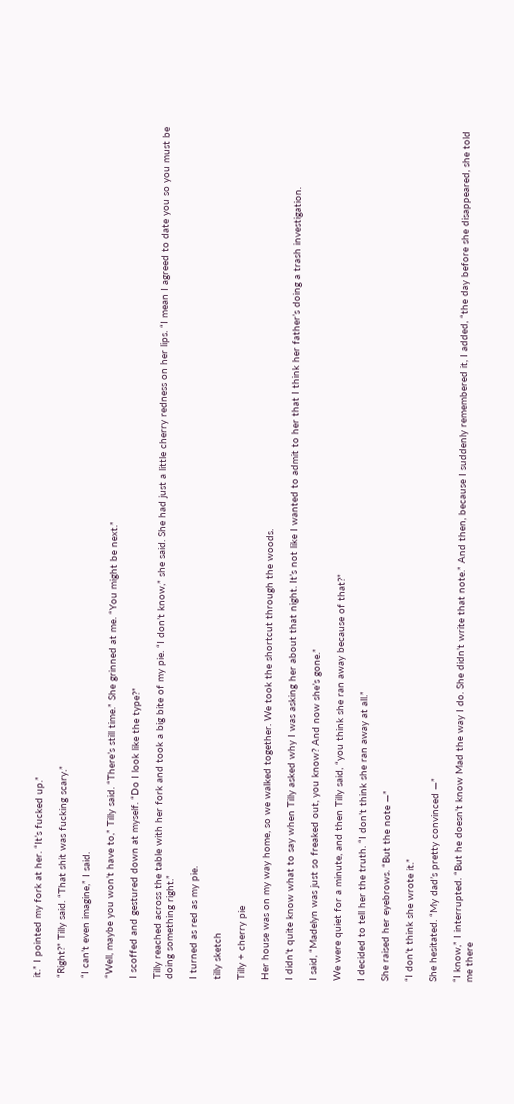it.” I pointed my fork at her. “It’s fucked up.”

“Right?” Tilly said. “That shit was fucking scary.”

“I can’t even imagine,” I said.

“Well, maybe you won’t have to,” Tilly said. “There’s still time.” She grinned at me. “You might be next.”

I scoffed and gestured down at myself. “Do I look like the type?”

Tilly reached across the table with her fork and took a big bite of my pie. “I don’t know,” she said. She had just a little cherry redness on her lips. “I mean I agreed to date you so you must be doing something right.”

I turned as red as my pie.

tilly sketch

Tilly + cherry pie

Her house was on my way home, so we walked together. We took the shortcut through the woods.

I didn’t quite know what to say when Tilly asked why I was asking her about that night. It’s not like I wanted to admit to her that I think her father’s doing a trash investigation.

I said, “Madelyn was just so freaked out, you know? And now she’s gone.”

We were quiet for a minute, and then Tilly said, “you think she ran away because of that?”

I decided to tell her the truth. “I don’t think she ran away at all.”

She raised her eyebrows. “But the note —”

“I don’t think she wrote it.”

She hesitated. “My dad’s pretty convinced —”

“I know,” I interrupted. “But he doesn’t know Mad the way I do. She didn’t write that note.” And then, because I suddenly remembered it, I added, “the day before she disappeared, she told me there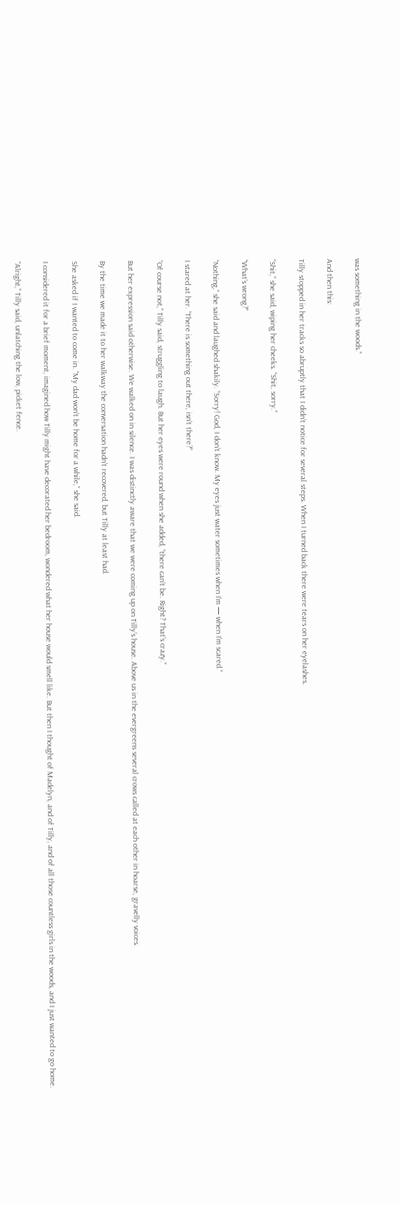was something in the woods.”

And then this:

Tilly stopped in her tracks so abruptly that I didn’t notice for several steps. When I turned back there were tears on her eyelashes.

“Shit,” she said, wiping her cheeks. “Shit, sorry.”

“What’s wrong?”

“Nothing,” she said and laughed shakily. “Sorry! God, I don’t know. My eyes just water sometimes when I’m — when I’m scared.”

I stared at her. “There is something out there, isn’t there?”

“Of course not,” Tilly said, struggling to laugh. But her eyes were round when she added, “there can’t be. Right? That’s crazy.”

But her expression said otherwise. We walked on in silence. I was distinctly aware that we were coming up on Tilly’s house. Above us in the evergreens several crows called at each other in hoarse, gravelly voices.

By the time we made it to her walkway the conversation hadn’t recovered, but Tilly at least had.

She asked if I wanted to come in. “My dad won’t be home for a while,” she said.

I considered it for a brief moment, imagined how Tilly might have decorated her bedroom, wondered what her house would smell like. But then I thought of Madelyn, and of Tilly, and of all those countless girls in the woods, and I just wanted to go home.

“Alright,” Tilly said, unlatching the low, picket fence.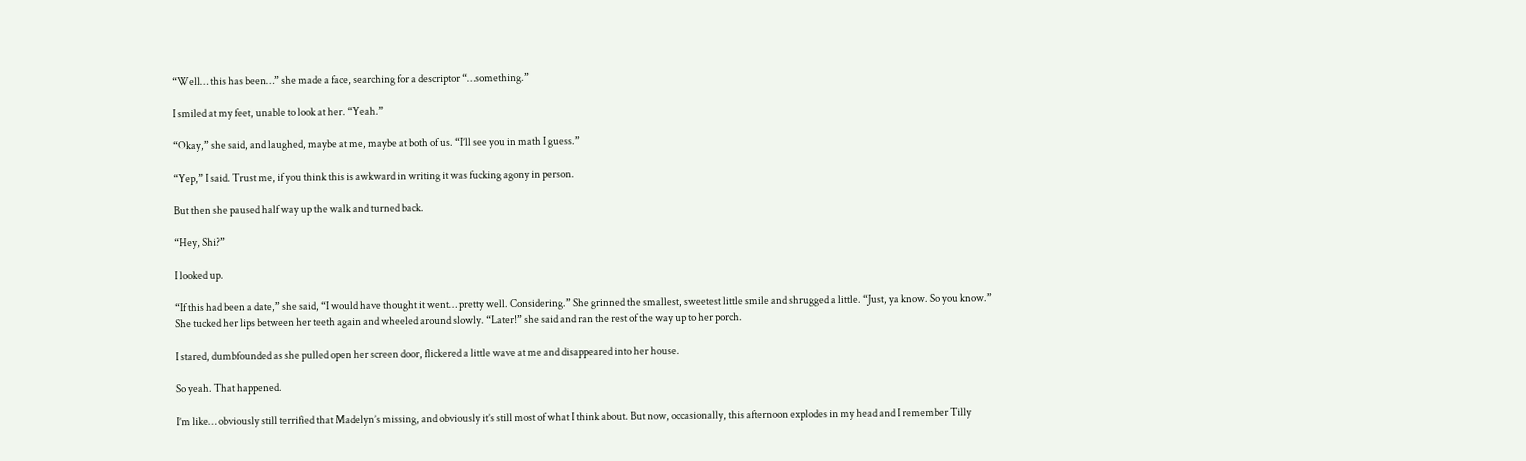“Well… this has been…” she made a face, searching for a descriptor “…something.”

I smiled at my feet, unable to look at her. “Yeah.”

“Okay,” she said, and laughed, maybe at me, maybe at both of us. “I’ll see you in math I guess.”

“Yep,” I said. Trust me, if you think this is awkward in writing it was fucking agony in person.

But then she paused half way up the walk and turned back.

“Hey, Shi?”

I looked up.

“If this had been a date,” she said, “I would have thought it went… pretty well. Considering.” She grinned the smallest, sweetest little smile and shrugged a little. “Just, ya know. So you know.” She tucked her lips between her teeth again and wheeled around slowly. “Later!” she said and ran the rest of the way up to her porch.

I stared, dumbfounded as she pulled open her screen door, flickered a little wave at me and disappeared into her house.

So yeah. That happened.

I’m like… obviously still terrified that Madelyn’s missing, and obviously it’s still most of what I think about. But now, occasionally, this afternoon explodes in my head and I remember Tilly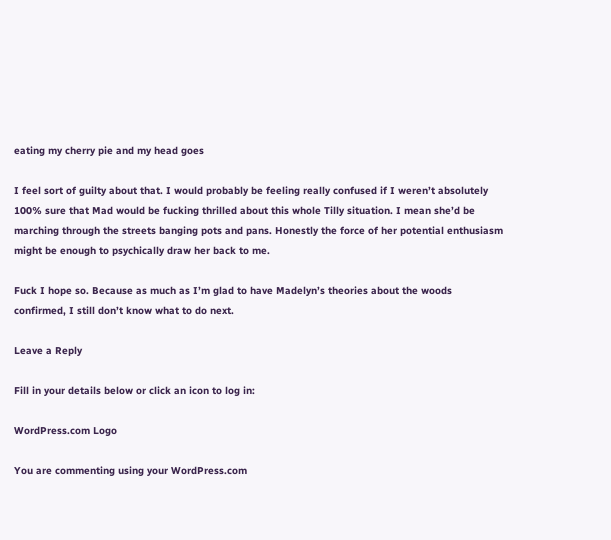eating my cherry pie and my head goes

I feel sort of guilty about that. I would probably be feeling really confused if I weren’t absolutely 100% sure that Mad would be fucking thrilled about this whole Tilly situation. I mean she’d be marching through the streets banging pots and pans. Honestly the force of her potential enthusiasm might be enough to psychically draw her back to me.

Fuck I hope so. Because as much as I’m glad to have Madelyn’s theories about the woods confirmed, I still don’t know what to do next.

Leave a Reply

Fill in your details below or click an icon to log in:

WordPress.com Logo

You are commenting using your WordPress.com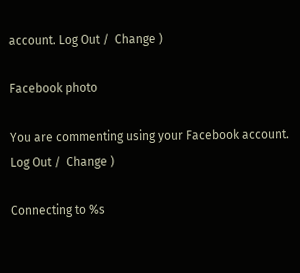account. Log Out /  Change )

Facebook photo

You are commenting using your Facebook account. Log Out /  Change )

Connecting to %s